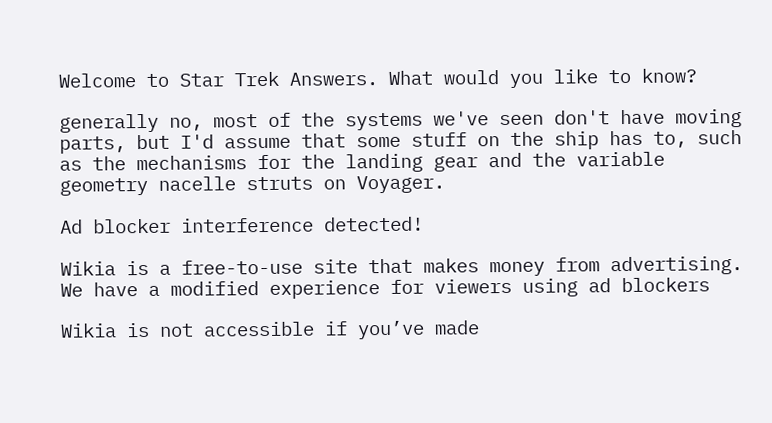Welcome to Star Trek Answers. What would you like to know?

generally no, most of the systems we've seen don't have moving parts, but I'd assume that some stuff on the ship has to, such as the mechanisms for the landing gear and the variable geometry nacelle struts on Voyager.

Ad blocker interference detected!

Wikia is a free-to-use site that makes money from advertising. We have a modified experience for viewers using ad blockers

Wikia is not accessible if you’ve made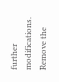further modifications. Remove the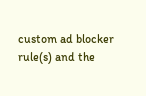custom ad blocker rule(s) and the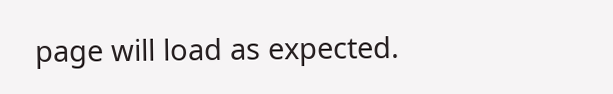page will load as expected.